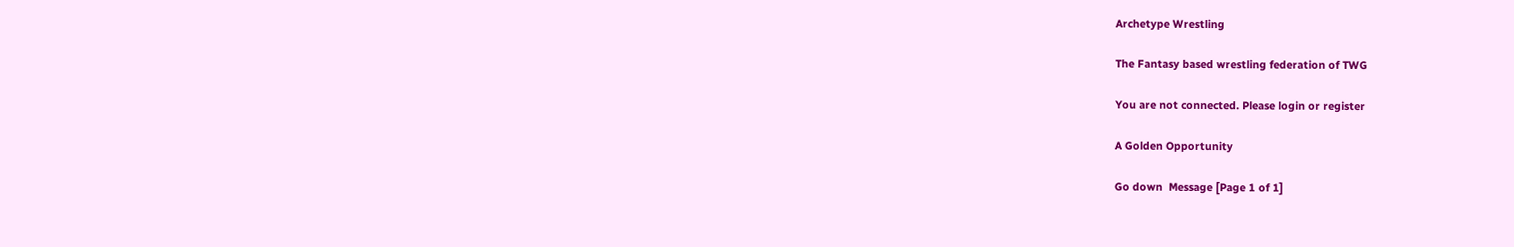Archetype Wrestling

The Fantasy based wrestling federation of TWG

You are not connected. Please login or register

A Golden Opportunity

Go down  Message [Page 1 of 1]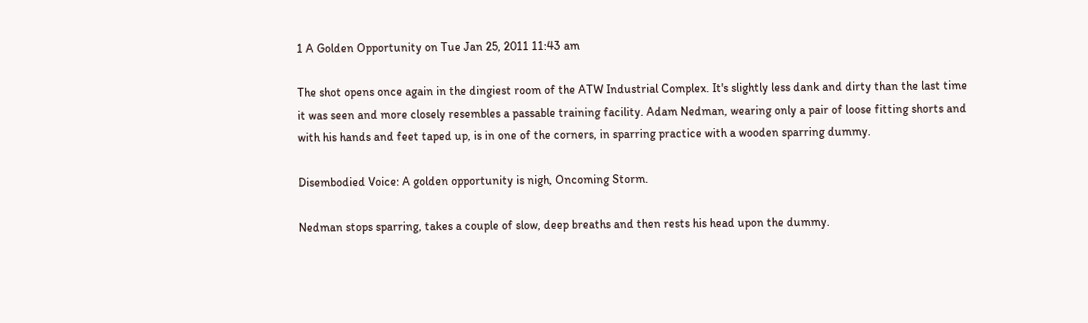1 A Golden Opportunity on Tue Jan 25, 2011 11:43 am

The shot opens once again in the dingiest room of the ATW Industrial Complex. It's slightly less dank and dirty than the last time it was seen and more closely resembles a passable training facility. Adam Nedman, wearing only a pair of loose fitting shorts and with his hands and feet taped up, is in one of the corners, in sparring practice with a wooden sparring dummy.

Disembodied Voice: A golden opportunity is nigh, Oncoming Storm.

Nedman stops sparring, takes a couple of slow, deep breaths and then rests his head upon the dummy.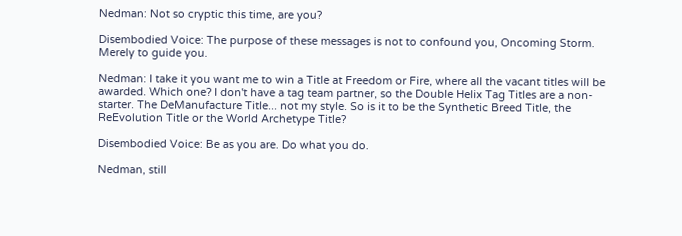Nedman: Not so cryptic this time, are you?

Disembodied Voice: The purpose of these messages is not to confound you, Oncoming Storm. Merely to guide you.

Nedman: I take it you want me to win a Title at Freedom or Fire, where all the vacant titles will be awarded. Which one? I don't have a tag team partner, so the Double Helix Tag Titles are a non-starter. The DeManufacture Title... not my style. So is it to be the Synthetic Breed Title, the ReEvolution Title or the World Archetype Title?

Disembodied Voice: Be as you are. Do what you do.

Nedman, still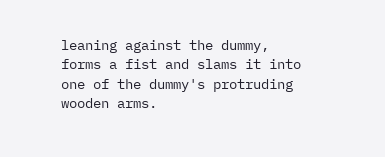leaning against the dummy, forms a fist and slams it into one of the dummy's protruding wooden arms.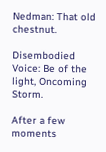Nedman: That old chestnut.

Disembodied Voice: Be of the light, Oncoming Storm.

After a few moments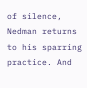of silence, Nedman returns to his sparring practice. And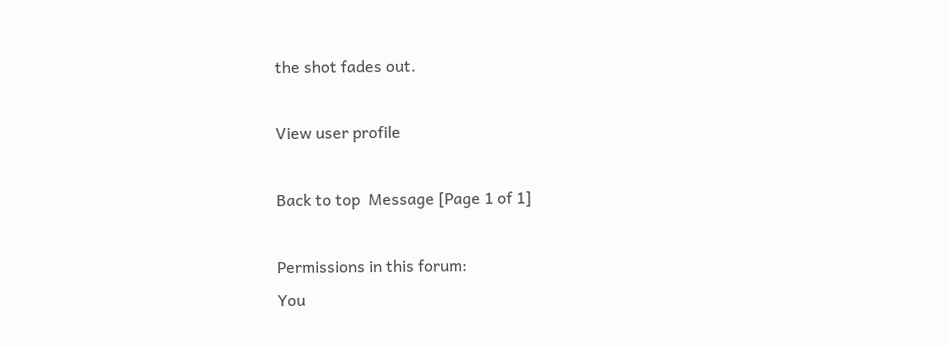the shot fades out.

View user profile

Back to top  Message [Page 1 of 1]

Permissions in this forum:
You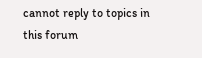cannot reply to topics in this forum